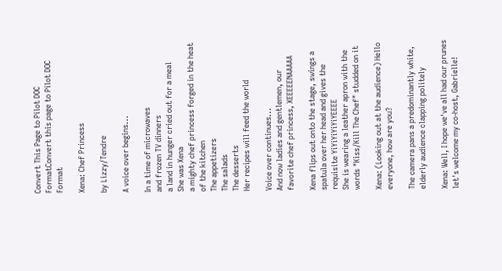Convert This Page to Pilot DOC FormatConvert this page to Pilot DOC Format

Xena: Chef Princess

by Lizzy/Tendre

A voice over begins...

In a time of microwaves
and frozen TV dinners
a land in hunger cried out for a meal
She was Xena
a mighty chef princess forged in the heat of the kitchen
The appetizers
The salads
The desserts
Her recipes will feed the world

Voice over continues...
And now ladies and gentlemen, our favorite chef princess, XEEEEENAAAAA

Xena flips out onto the stage, swings a spatula over her head and gives the requisite YiYiYiYiYiYEEEE
She is wearing a leather apron with the words "Kiss/Kill The Chef" studded on it

Xena: (Looking out at the audience) Hello everyone, how are you?

The camera pans a predominantly white, elderly audience clapping politely

Xena: Well, I hope we've all had our prunes let's welcome my co-host, Gabrielle!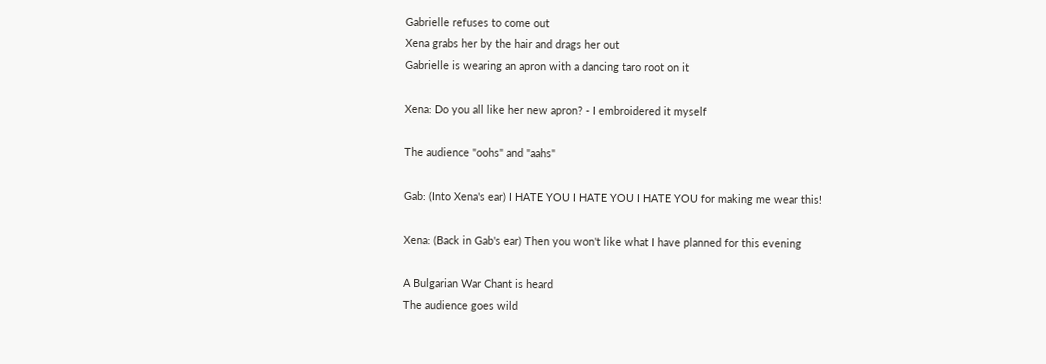Gabrielle refuses to come out
Xena grabs her by the hair and drags her out
Gabrielle is wearing an apron with a dancing taro root on it

Xena: Do you all like her new apron? - I embroidered it myself

The audience "oohs" and "aahs"

Gab: (Into Xena's ear) I HATE YOU I HATE YOU I HATE YOU for making me wear this!

Xena: (Back in Gab's ear) Then you won't like what I have planned for this evening

A Bulgarian War Chant is heard
The audience goes wild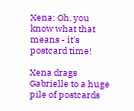Xena: Oh, you know what that means - it's postcard time!

Xena drags Gabrielle to a huge pile of postcards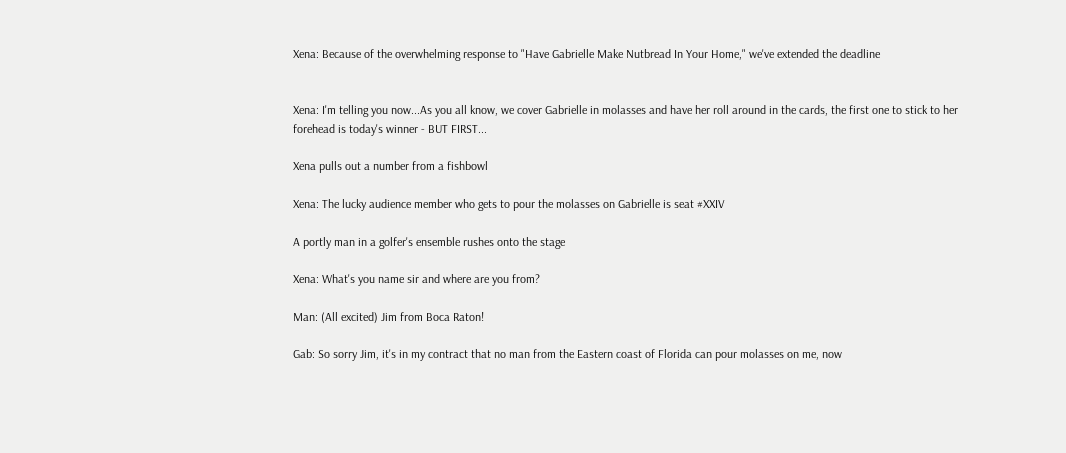Xena: Because of the overwhelming response to "Have Gabrielle Make Nutbread In Your Home," we've extended the deadline


Xena: I'm telling you now...As you all know, we cover Gabrielle in molasses and have her roll around in the cards, the first one to stick to her forehead is today's winner - BUT FIRST...

Xena pulls out a number from a fishbowl

Xena: The lucky audience member who gets to pour the molasses on Gabrielle is seat #XXIV

A portly man in a golfer's ensemble rushes onto the stage

Xena: What's you name sir and where are you from?

Man: (All excited) Jim from Boca Raton!

Gab: So sorry Jim, it's in my contract that no man from the Eastern coast of Florida can pour molasses on me, now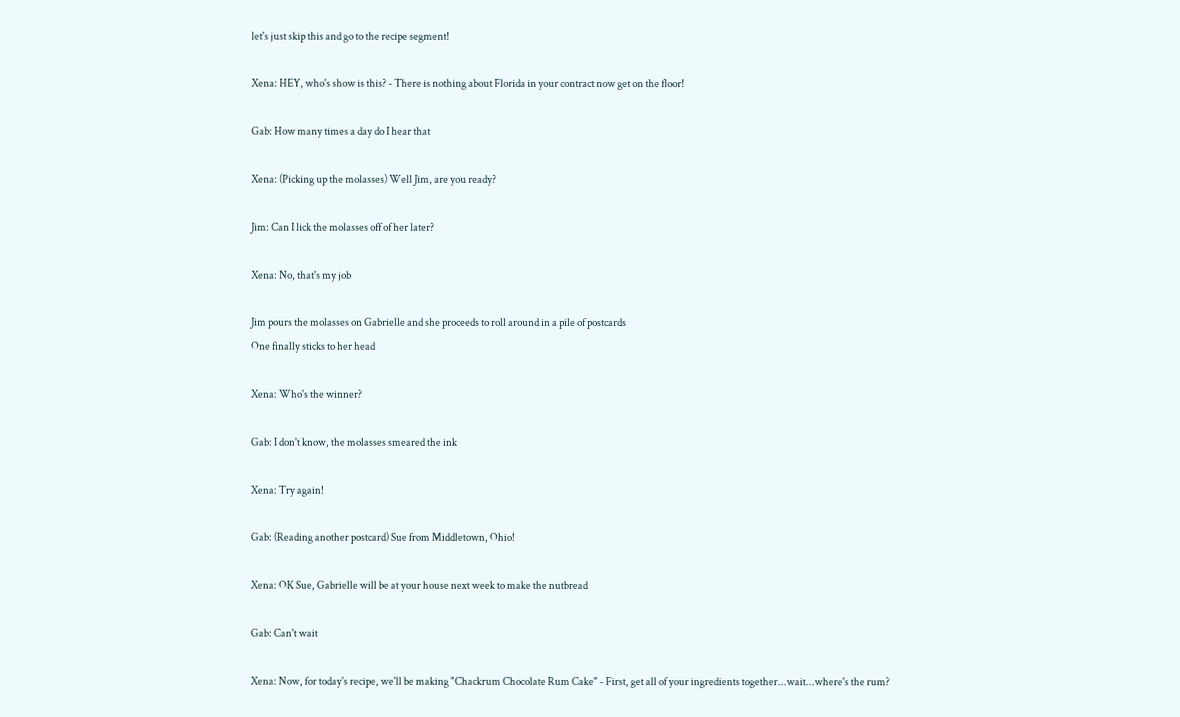let's just skip this and go to the recipe segment!

Xena: HEY, who's show is this? - There is nothing about Florida in your contract now get on the floor!

Gab: How many times a day do I hear that

Xena: (Picking up the molasses) Well Jim, are you ready?

Jim: Can I lick the molasses off of her later?

Xena: No, that's my job

Jim pours the molasses on Gabrielle and she proceeds to roll around in a pile of postcards
One finally sticks to her head

Xena: Who's the winner?

Gab: I don't know, the molasses smeared the ink

Xena: Try again!

Gab: (Reading another postcard) Sue from Middletown, Ohio!

Xena: OK Sue, Gabrielle will be at your house next week to make the nutbread

Gab: Can't wait

Xena: Now, for today's recipe, we'll be making "Chackrum Chocolate Rum Cake" - First, get all of your ingredients together...wait...where's the rum?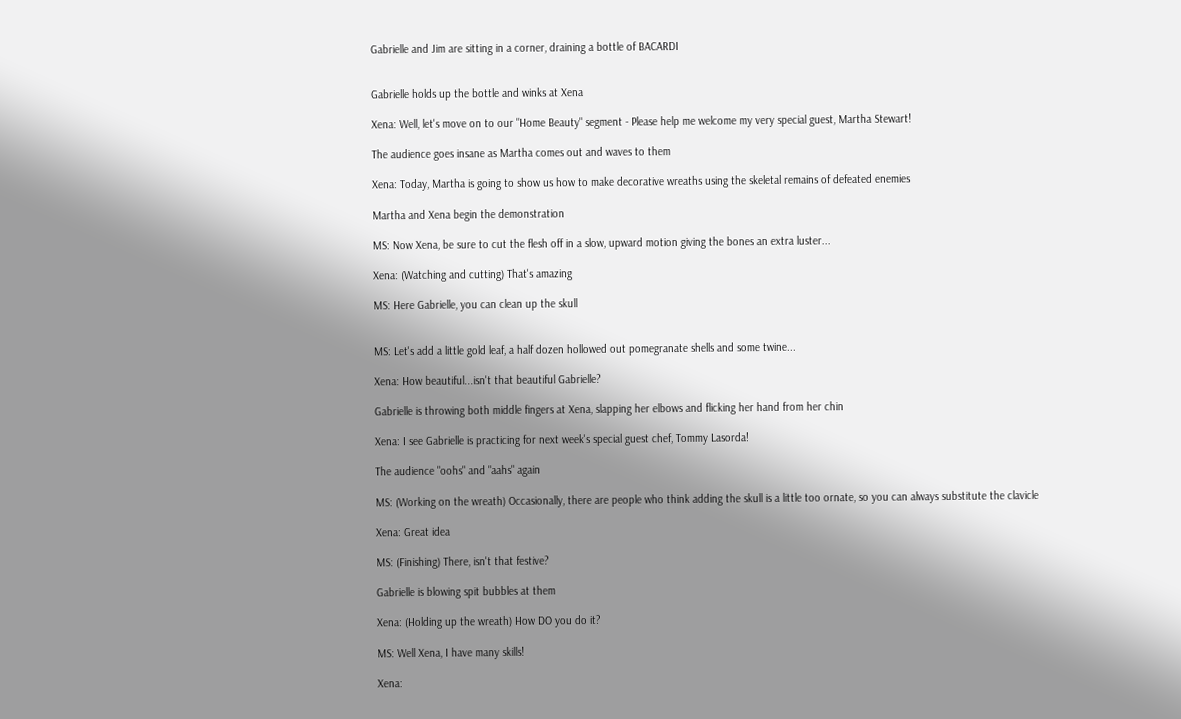Gabrielle and Jim are sitting in a corner, draining a bottle of BACARDI


Gabrielle holds up the bottle and winks at Xena

Xena: Well, let's move on to our "Home Beauty" segment - Please help me welcome my very special guest, Martha Stewart!

The audience goes insane as Martha comes out and waves to them

Xena: Today, Martha is going to show us how to make decorative wreaths using the skeletal remains of defeated enemies

Martha and Xena begin the demonstration

MS: Now Xena, be sure to cut the flesh off in a slow, upward motion giving the bones an extra luster...

Xena: (Watching and cutting) That's amazing

MS: Here Gabrielle, you can clean up the skull


MS: Let's add a little gold leaf, a half dozen hollowed out pomegranate shells and some twine...

Xena: How beautiful...isn't that beautiful Gabrielle?

Gabrielle is throwing both middle fingers at Xena, slapping her elbows and flicking her hand from her chin

Xena: I see Gabrielle is practicing for next week's special guest chef, Tommy Lasorda!

The audience "oohs" and "aahs" again

MS: (Working on the wreath) Occasionally, there are people who think adding the skull is a little too ornate, so you can always substitute the clavicle

Xena: Great idea

MS: (Finishing) There, isn't that festive?

Gabrielle is blowing spit bubbles at them

Xena: (Holding up the wreath) How DO you do it?

MS: Well Xena, I have many skills!

Xena: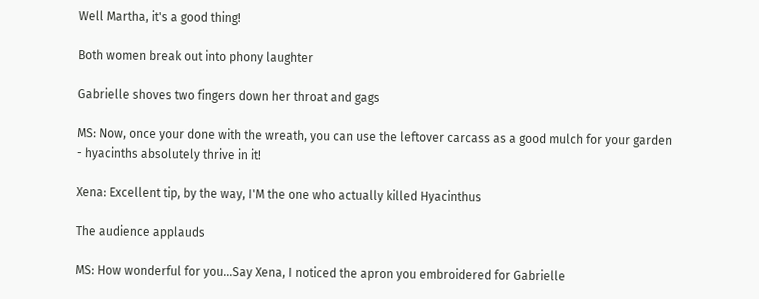Well Martha, it's a good thing!

Both women break out into phony laughter

Gabrielle shoves two fingers down her throat and gags

MS: Now, once your done with the wreath, you can use the leftover carcass as a good mulch for your garden - hyacinths absolutely thrive in it!

Xena: Excellent tip, by the way, I'M the one who actually killed Hyacinthus

The audience applauds

MS: How wonderful for you...Say Xena, I noticed the apron you embroidered for Gabrielle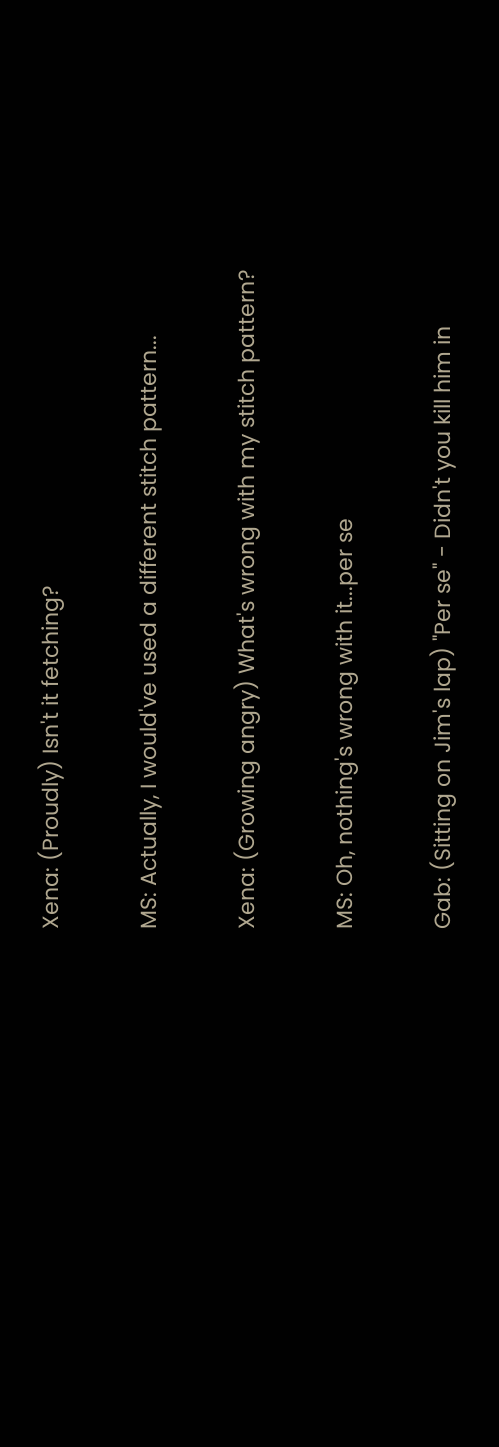Xena: (Proudly) Isn't it fetching?

MS: Actually, I would've used a different stitch pattern...

Xena: (Growing angry) What's wrong with my stitch pattern?

MS: Oh, nothing's wrong with it...per se

Gab: (Sitting on Jim's lap) "Per se" - Didn't you kill him in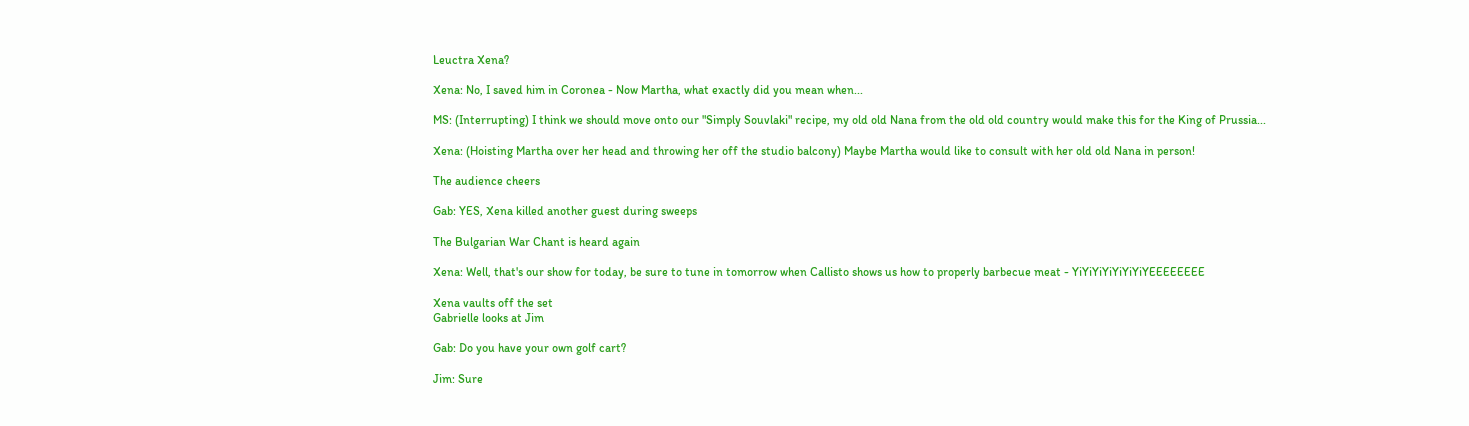Leuctra Xena?

Xena: No, I saved him in Coronea - Now Martha, what exactly did you mean when...

MS: (Interrupting) I think we should move onto our "Simply Souvlaki" recipe, my old old Nana from the old old country would make this for the King of Prussia...

Xena: (Hoisting Martha over her head and throwing her off the studio balcony) Maybe Martha would like to consult with her old old Nana in person!

The audience cheers

Gab: YES, Xena killed another guest during sweeps

The Bulgarian War Chant is heard again

Xena: Well, that's our show for today, be sure to tune in tomorrow when Callisto shows us how to properly barbecue meat - YiYiYiYiYiYiYiYEEEEEEEE

Xena vaults off the set
Gabrielle looks at Jim

Gab: Do you have your own golf cart?

Jim: Sure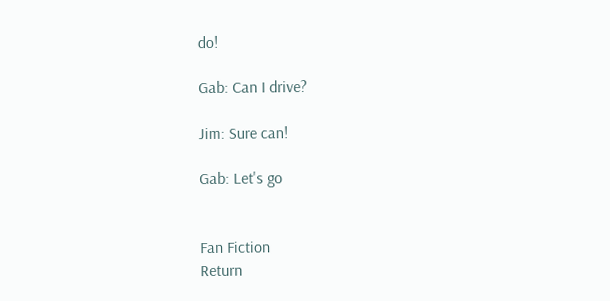do!

Gab: Can I drive?

Jim: Sure can!

Gab: Let's go


Fan Fiction
Return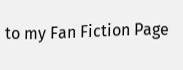to my Fan Fiction Page